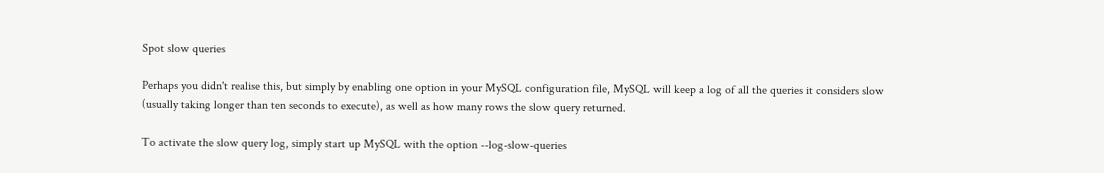Spot slow queries

Perhaps you didn't realise this, but simply by enabling one option in your MySQL configuration file, MySQL will keep a log of all the queries it considers slow (usually taking longer than ten seconds to execute), as well as how many rows the slow query returned.

To activate the slow query log, simply start up MySQL with the option --log-slow-queries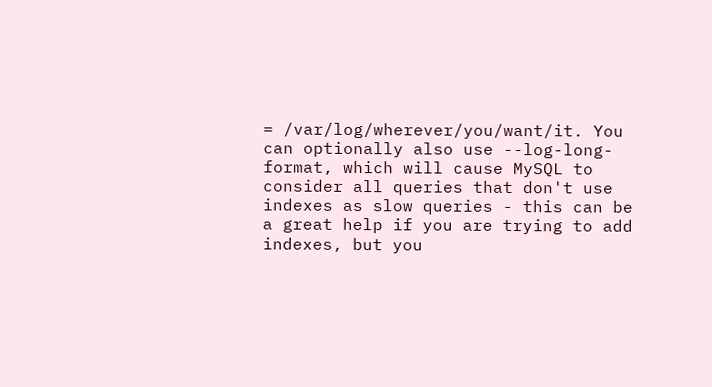= /var/log/wherever/you/want/it. You can optionally also use --log-long-format, which will cause MySQL to consider all queries that don't use indexes as slow queries - this can be a great help if you are trying to add indexes, but you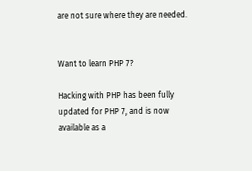are not sure where they are needed.


Want to learn PHP 7?

Hacking with PHP has been fully updated for PHP 7, and is now available as a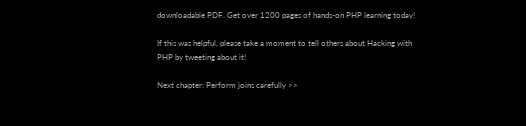downloadable PDF. Get over 1200 pages of hands-on PHP learning today!

If this was helpful, please take a moment to tell others about Hacking with PHP by tweeting about it!

Next chapter: Perform joins carefully >>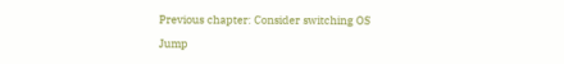Previous chapter: Consider switching OS

Jump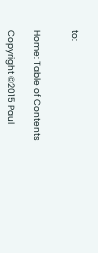to:


Home: Table of Contents

Copyright ©2015 Paul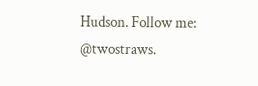Hudson. Follow me: @twostraws.